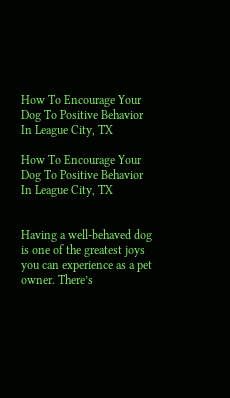How To Encourage Your Dog To Positive Behavior In League City, TX

How To Encourage Your Dog To Positive Behavior In League City, TX


Having a well-behaved dog is one of the greatest joys you can experience as a pet owner. There’s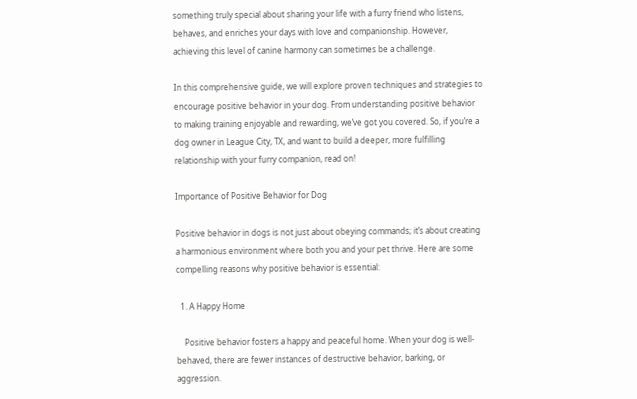something truly special about sharing your life with a furry friend who listens, behaves, and enriches your days with love and companionship. However, achieving this level of canine harmony can sometimes be a challenge.

In this comprehensive guide, we will explore proven techniques and strategies to encourage positive behavior in your dog. From understanding positive behavior to making training enjoyable and rewarding, we’ve got you covered. So, if you’re a dog owner in League City, TX, and want to build a deeper, more fulfilling relationship with your furry companion, read on!

Importance of Positive Behavior for Dog

Positive behavior in dogs is not just about obeying commands; it’s about creating a harmonious environment where both you and your pet thrive. Here are some compelling reasons why positive behavior is essential:

  1. A Happy Home

    Positive behavior fosters a happy and peaceful home. When your dog is well-behaved, there are fewer instances of destructive behavior, barking, or aggression.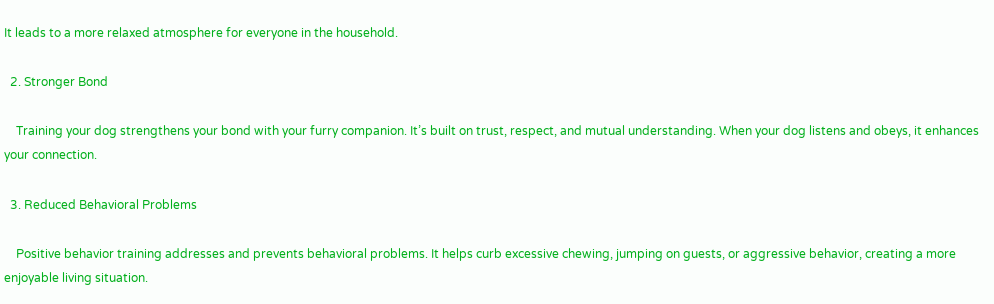It leads to a more relaxed atmosphere for everyone in the household.

  2. Stronger Bond

    Training your dog strengthens your bond with your furry companion. It’s built on trust, respect, and mutual understanding. When your dog listens and obeys, it enhances your connection.

  3. Reduced Behavioral Problems

    Positive behavior training addresses and prevents behavioral problems. It helps curb excessive chewing, jumping on guests, or aggressive behavior, creating a more enjoyable living situation.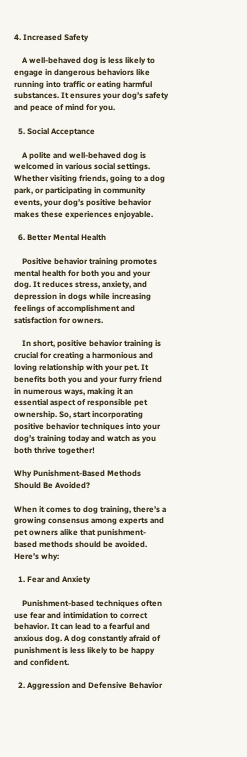4. Increased Safety

    A well-behaved dog is less likely to engage in dangerous behaviors like running into traffic or eating harmful substances. It ensures your dog’s safety and peace of mind for you.

  5. Social Acceptance

    A polite and well-behaved dog is welcomed in various social settings. Whether visiting friends, going to a dog park, or participating in community events, your dog’s positive behavior makes these experiences enjoyable.

  6. Better Mental Health

    Positive behavior training promotes mental health for both you and your dog. It reduces stress, anxiety, and depression in dogs while increasing feelings of accomplishment and satisfaction for owners.

    In short, positive behavior training is crucial for creating a harmonious and loving relationship with your pet. It benefits both you and your furry friend in numerous ways, making it an essential aspect of responsible pet ownership. So, start incorporating positive behavior techniques into your dog’s training today and watch as you both thrive together!

Why Punishment-Based Methods Should Be Avoided?

When it comes to dog training, there’s a growing consensus among experts and pet owners alike that punishment-based methods should be avoided. Here’s why:

  1. Fear and Anxiety

    Punishment-based techniques often use fear and intimidation to correct behavior. It can lead to a fearful and anxious dog. A dog constantly afraid of punishment is less likely to be happy and confident.

  2. Aggression and Defensive Behavior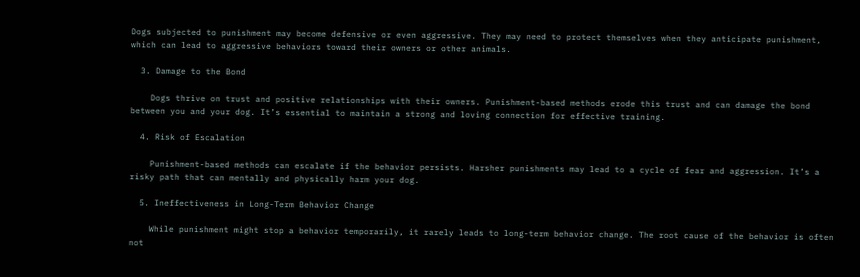Dogs subjected to punishment may become defensive or even aggressive. They may need to protect themselves when they anticipate punishment, which can lead to aggressive behaviors toward their owners or other animals.

  3. Damage to the Bond

    Dogs thrive on trust and positive relationships with their owners. Punishment-based methods erode this trust and can damage the bond between you and your dog. It’s essential to maintain a strong and loving connection for effective training.

  4. Risk of Escalation

    Punishment-based methods can escalate if the behavior persists. Harsher punishments may lead to a cycle of fear and aggression. It’s a risky path that can mentally and physically harm your dog.

  5. Ineffectiveness in Long-Term Behavior Change

    While punishment might stop a behavior temporarily, it rarely leads to long-term behavior change. The root cause of the behavior is often not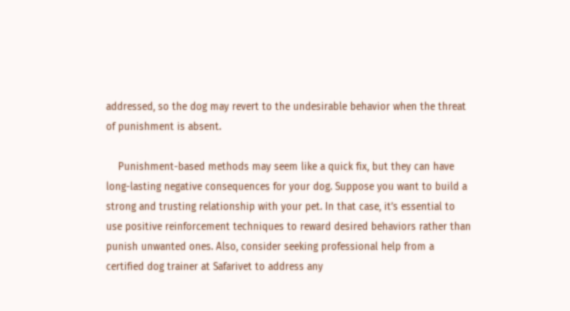addressed, so the dog may revert to the undesirable behavior when the threat of punishment is absent.

    Punishment-based methods may seem like a quick fix, but they can have long-lasting negative consequences for your dog. Suppose you want to build a strong and trusting relationship with your pet. In that case, it’s essential to use positive reinforcement techniques to reward desired behaviors rather than punish unwanted ones. Also, consider seeking professional help from a certified dog trainer at Safarivet to address any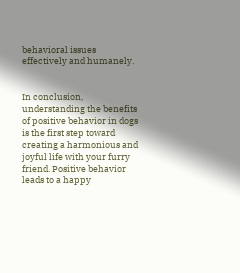behavioral issues effectively and humanely.


In conclusion, understanding the benefits of positive behavior in dogs is the first step toward creating a harmonious and joyful life with your furry friend. Positive behavior leads to a happy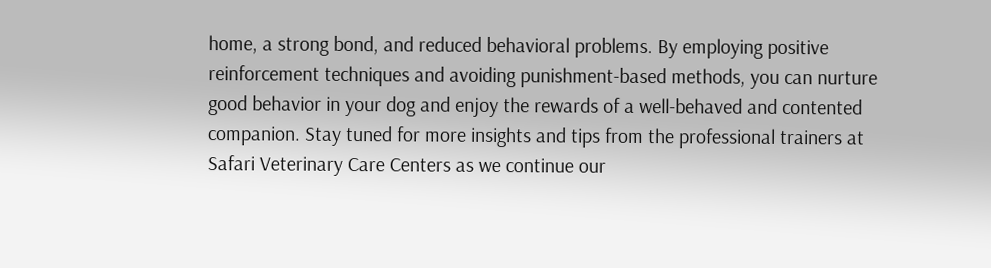home, a strong bond, and reduced behavioral problems. By employing positive reinforcement techniques and avoiding punishment-based methods, you can nurture good behavior in your dog and enjoy the rewards of a well-behaved and contented companion. Stay tuned for more insights and tips from the professional trainers at Safari Veterinary Care Centers as we continue our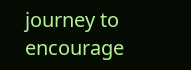journey to encourage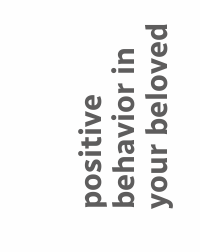positive behavior in your beloved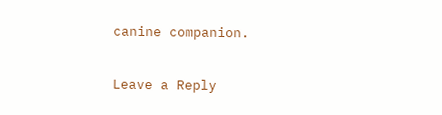canine companion.

Leave a Reply